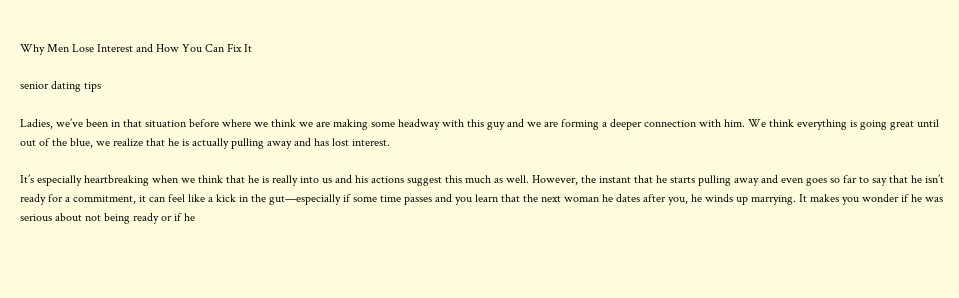Why Men Lose Interest and How You Can Fix It

senior dating tips

Ladies, we’ve been in that situation before where we think we are making some headway with this guy and we are forming a deeper connection with him. We think everything is going great until out of the blue, we realize that he is actually pulling away and has lost interest.

It’s especially heartbreaking when we think that he is really into us and his actions suggest this much as well. However, the instant that he starts pulling away and even goes so far to say that he isn’t ready for a commitment, it can feel like a kick in the gut—especially if some time passes and you learn that the next woman he dates after you, he winds up marrying. It makes you wonder if he was serious about not being ready or if he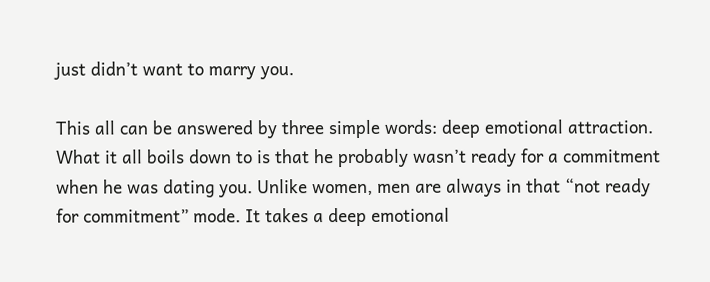just didn’t want to marry you.

This all can be answered by three simple words: deep emotional attraction.
What it all boils down to is that he probably wasn’t ready for a commitment when he was dating you. Unlike women, men are always in that “not ready for commitment” mode. It takes a deep emotional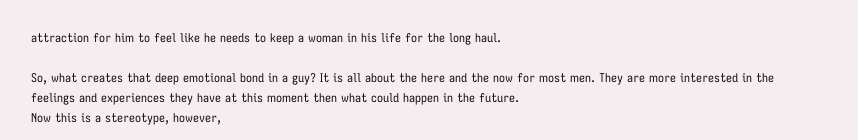attraction for him to feel like he needs to keep a woman in his life for the long haul.

So, what creates that deep emotional bond in a guy? It is all about the here and the now for most men. They are more interested in the feelings and experiences they have at this moment then what could happen in the future.
Now this is a stereotype, however,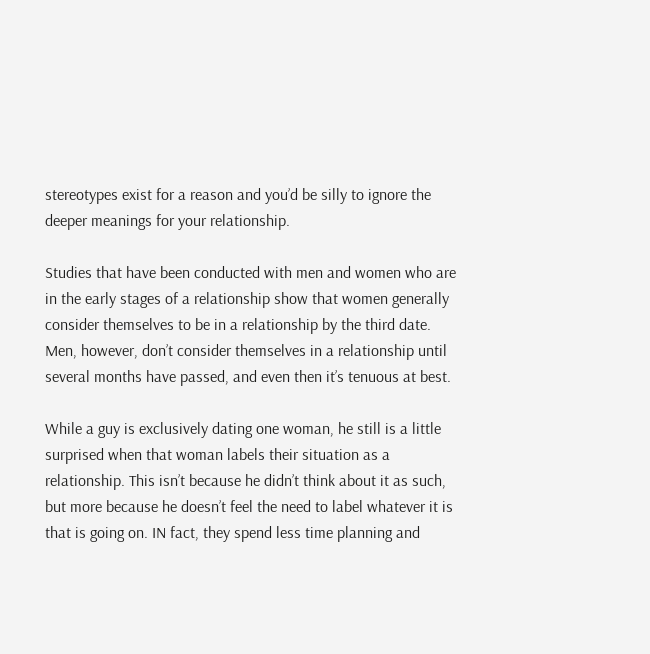stereotypes exist for a reason and you’d be silly to ignore the deeper meanings for your relationship.

Studies that have been conducted with men and women who are in the early stages of a relationship show that women generally consider themselves to be in a relationship by the third date. Men, however, don’t consider themselves in a relationship until several months have passed, and even then it’s tenuous at best.

While a guy is exclusively dating one woman, he still is a little surprised when that woman labels their situation as a relationship. This isn’t because he didn’t think about it as such, but more because he doesn’t feel the need to label whatever it is that is going on. IN fact, they spend less time planning and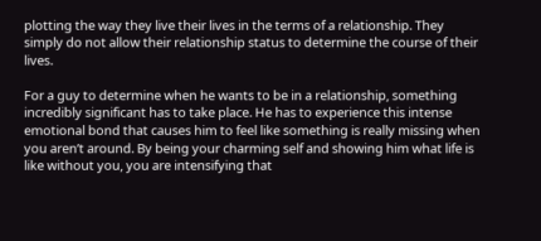plotting the way they live their lives in the terms of a relationship. They simply do not allow their relationship status to determine the course of their lives.

For a guy to determine when he wants to be in a relationship, something incredibly significant has to take place. He has to experience this intense emotional bond that causes him to feel like something is really missing when you aren’t around. By being your charming self and showing him what life is like without you, you are intensifying that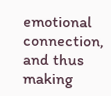emotional connection, and thus making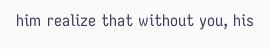him realize that without you, his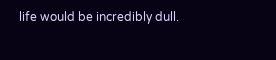life would be incredibly dull.